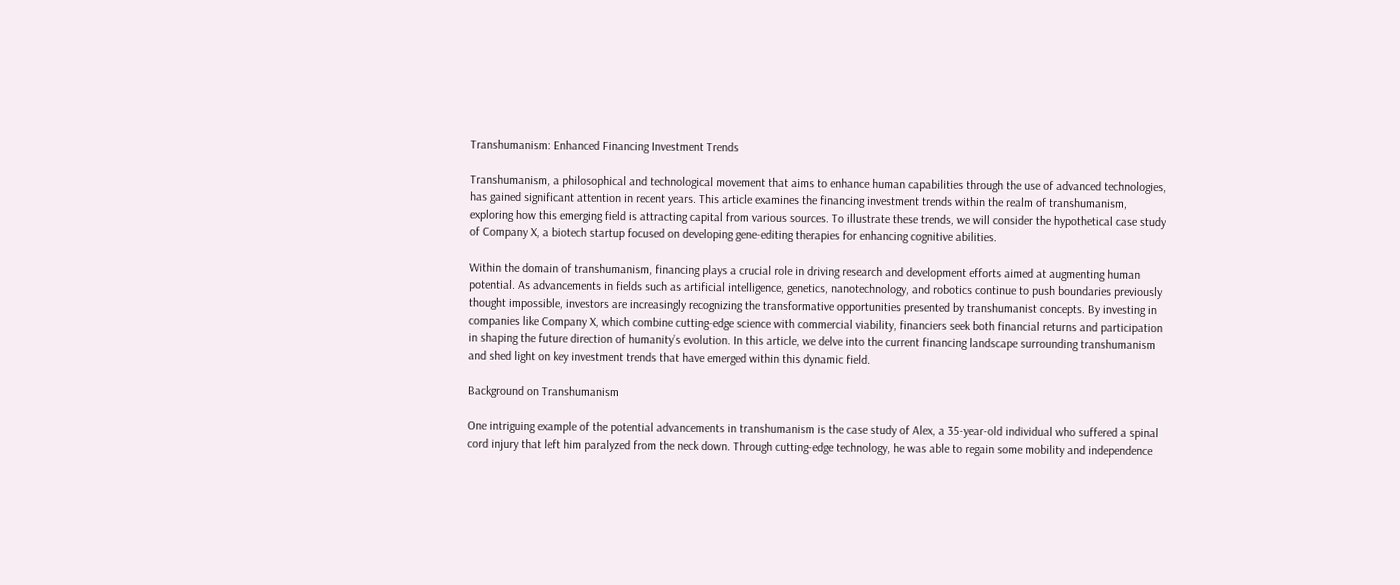Transhumanism: Enhanced Financing Investment Trends

Transhumanism, a philosophical and technological movement that aims to enhance human capabilities through the use of advanced technologies, has gained significant attention in recent years. This article examines the financing investment trends within the realm of transhumanism, exploring how this emerging field is attracting capital from various sources. To illustrate these trends, we will consider the hypothetical case study of Company X, a biotech startup focused on developing gene-editing therapies for enhancing cognitive abilities.

Within the domain of transhumanism, financing plays a crucial role in driving research and development efforts aimed at augmenting human potential. As advancements in fields such as artificial intelligence, genetics, nanotechnology, and robotics continue to push boundaries previously thought impossible, investors are increasingly recognizing the transformative opportunities presented by transhumanist concepts. By investing in companies like Company X, which combine cutting-edge science with commercial viability, financiers seek both financial returns and participation in shaping the future direction of humanity’s evolution. In this article, we delve into the current financing landscape surrounding transhumanism and shed light on key investment trends that have emerged within this dynamic field.

Background on Transhumanism

One intriguing example of the potential advancements in transhumanism is the case study of Alex, a 35-year-old individual who suffered a spinal cord injury that left him paralyzed from the neck down. Through cutting-edge technology, he was able to regain some mobility and independence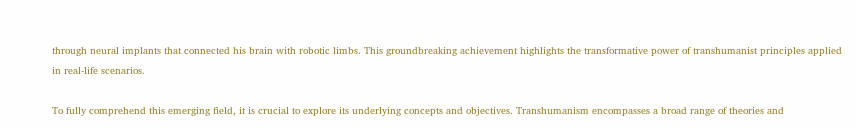through neural implants that connected his brain with robotic limbs. This groundbreaking achievement highlights the transformative power of transhumanist principles applied in real-life scenarios.

To fully comprehend this emerging field, it is crucial to explore its underlying concepts and objectives. Transhumanism encompasses a broad range of theories and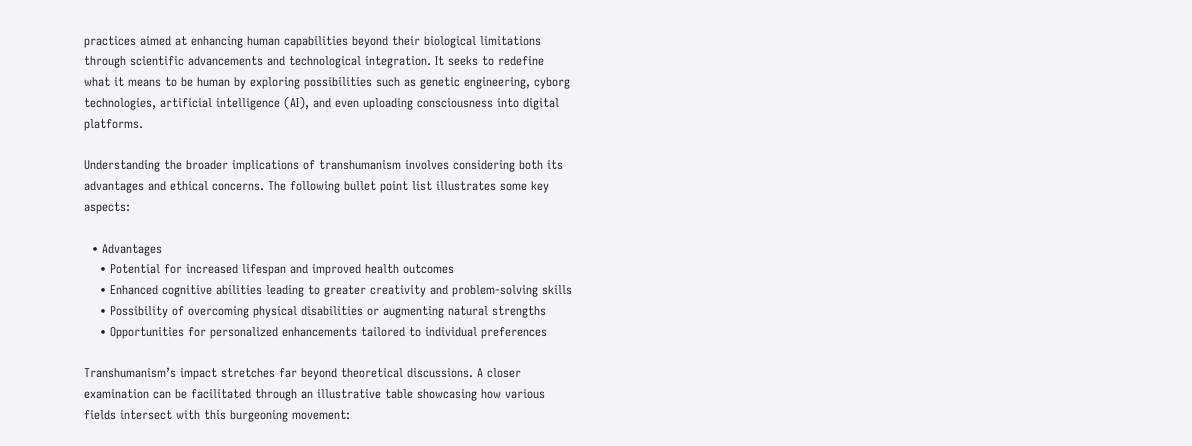practices aimed at enhancing human capabilities beyond their biological limitations through scientific advancements and technological integration. It seeks to redefine what it means to be human by exploring possibilities such as genetic engineering, cyborg technologies, artificial intelligence (AI), and even uploading consciousness into digital platforms.

Understanding the broader implications of transhumanism involves considering both its advantages and ethical concerns. The following bullet point list illustrates some key aspects:

  • Advantages
    • Potential for increased lifespan and improved health outcomes
    • Enhanced cognitive abilities leading to greater creativity and problem-solving skills
    • Possibility of overcoming physical disabilities or augmenting natural strengths
    • Opportunities for personalized enhancements tailored to individual preferences

Transhumanism’s impact stretches far beyond theoretical discussions. A closer examination can be facilitated through an illustrative table showcasing how various fields intersect with this burgeoning movement: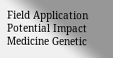Field Application Potential Impact
Medicine Genetic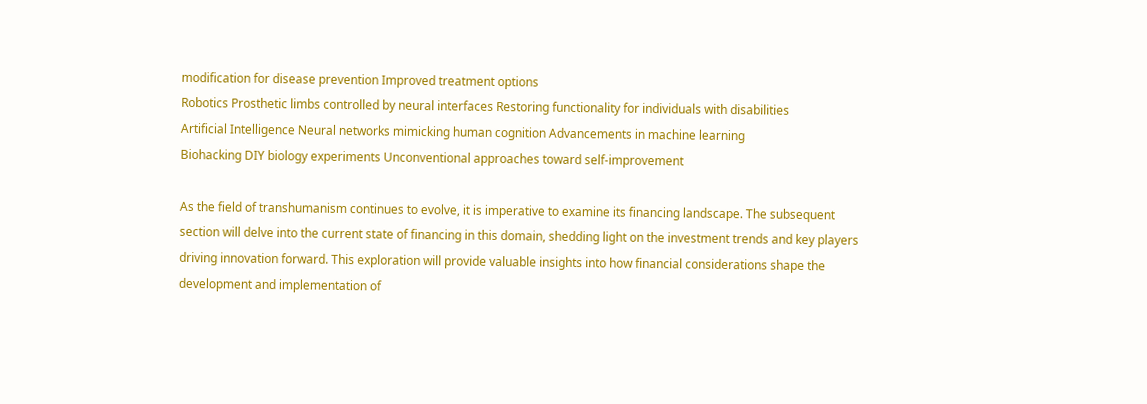modification for disease prevention Improved treatment options
Robotics Prosthetic limbs controlled by neural interfaces Restoring functionality for individuals with disabilities
Artificial Intelligence Neural networks mimicking human cognition Advancements in machine learning
Biohacking DIY biology experiments Unconventional approaches toward self-improvement

As the field of transhumanism continues to evolve, it is imperative to examine its financing landscape. The subsequent section will delve into the current state of financing in this domain, shedding light on the investment trends and key players driving innovation forward. This exploration will provide valuable insights into how financial considerations shape the development and implementation of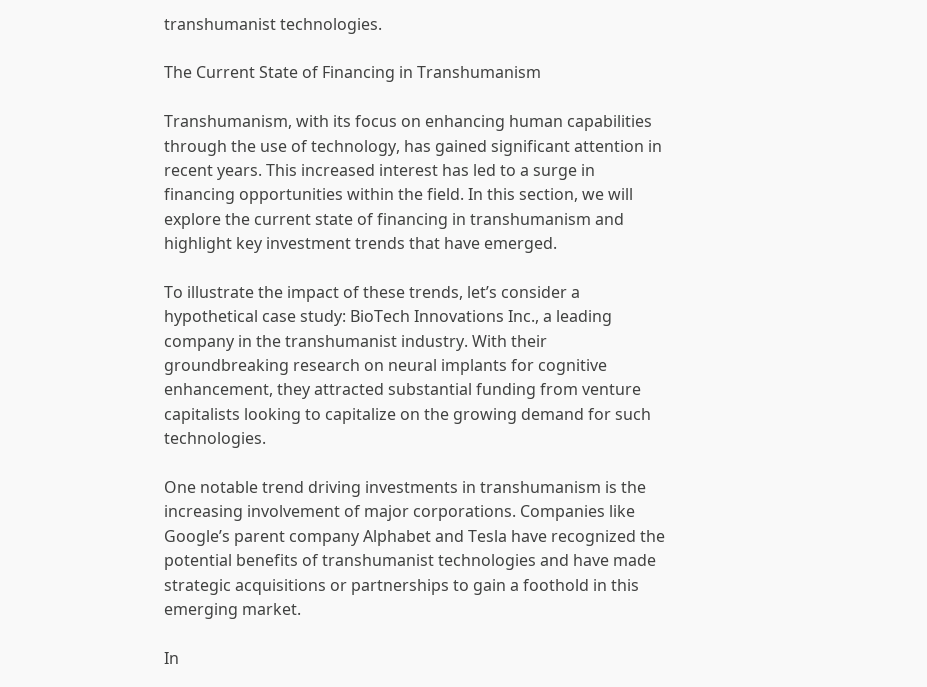transhumanist technologies.

The Current State of Financing in Transhumanism

Transhumanism, with its focus on enhancing human capabilities through the use of technology, has gained significant attention in recent years. This increased interest has led to a surge in financing opportunities within the field. In this section, we will explore the current state of financing in transhumanism and highlight key investment trends that have emerged.

To illustrate the impact of these trends, let’s consider a hypothetical case study: BioTech Innovations Inc., a leading company in the transhumanist industry. With their groundbreaking research on neural implants for cognitive enhancement, they attracted substantial funding from venture capitalists looking to capitalize on the growing demand for such technologies.

One notable trend driving investments in transhumanism is the increasing involvement of major corporations. Companies like Google’s parent company Alphabet and Tesla have recognized the potential benefits of transhumanist technologies and have made strategic acquisitions or partnerships to gain a foothold in this emerging market.

In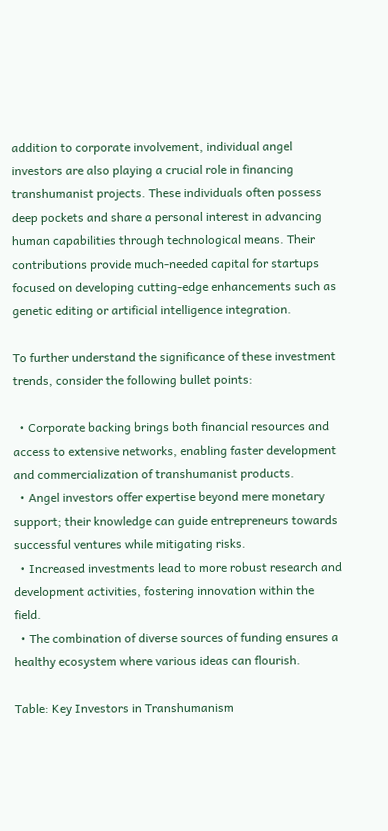addition to corporate involvement, individual angel investors are also playing a crucial role in financing transhumanist projects. These individuals often possess deep pockets and share a personal interest in advancing human capabilities through technological means. Their contributions provide much-needed capital for startups focused on developing cutting-edge enhancements such as genetic editing or artificial intelligence integration.

To further understand the significance of these investment trends, consider the following bullet points:

  • Corporate backing brings both financial resources and access to extensive networks, enabling faster development and commercialization of transhumanist products.
  • Angel investors offer expertise beyond mere monetary support; their knowledge can guide entrepreneurs towards successful ventures while mitigating risks.
  • Increased investments lead to more robust research and development activities, fostering innovation within the field.
  • The combination of diverse sources of funding ensures a healthy ecosystem where various ideas can flourish.

Table: Key Investors in Transhumanism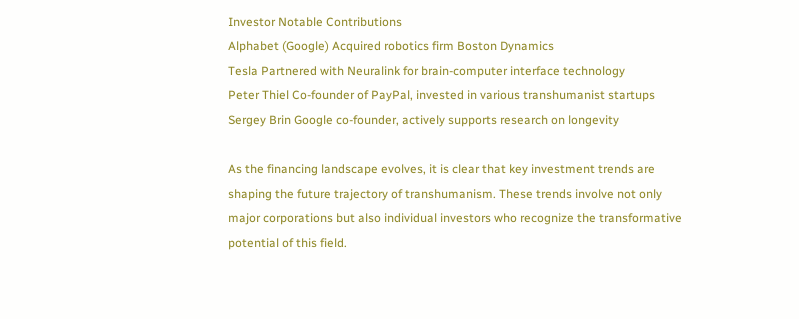Investor Notable Contributions
Alphabet (Google) Acquired robotics firm Boston Dynamics
Tesla Partnered with Neuralink for brain-computer interface technology
Peter Thiel Co-founder of PayPal, invested in various transhumanist startups
Sergey Brin Google co-founder, actively supports research on longevity

As the financing landscape evolves, it is clear that key investment trends are shaping the future trajectory of transhumanism. These trends involve not only major corporations but also individual investors who recognize the transformative potential of this field.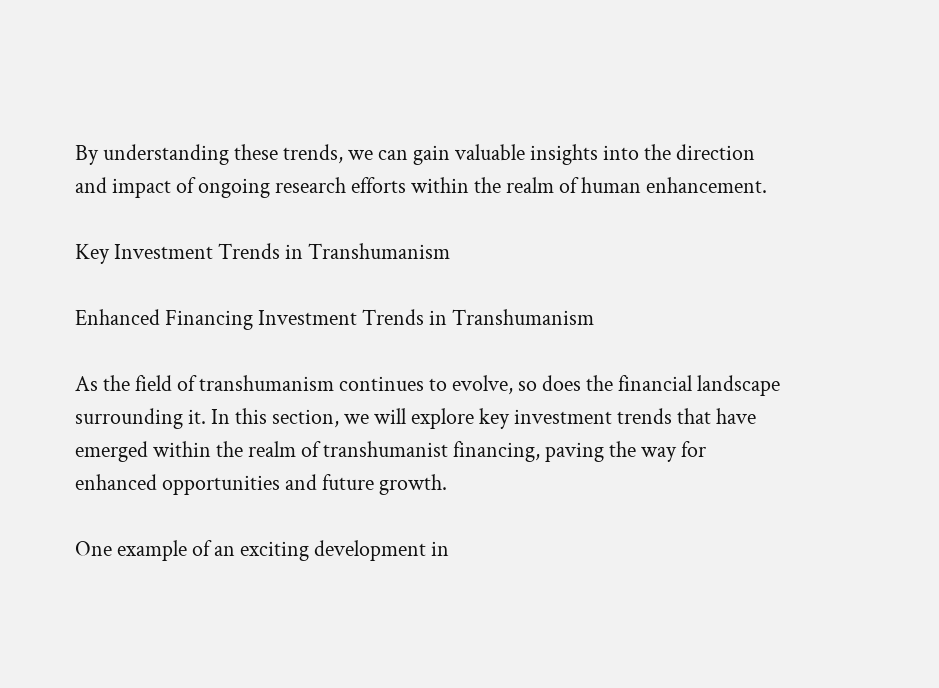By understanding these trends, we can gain valuable insights into the direction and impact of ongoing research efforts within the realm of human enhancement.

Key Investment Trends in Transhumanism

Enhanced Financing Investment Trends in Transhumanism

As the field of transhumanism continues to evolve, so does the financial landscape surrounding it. In this section, we will explore key investment trends that have emerged within the realm of transhumanist financing, paving the way for enhanced opportunities and future growth.

One example of an exciting development in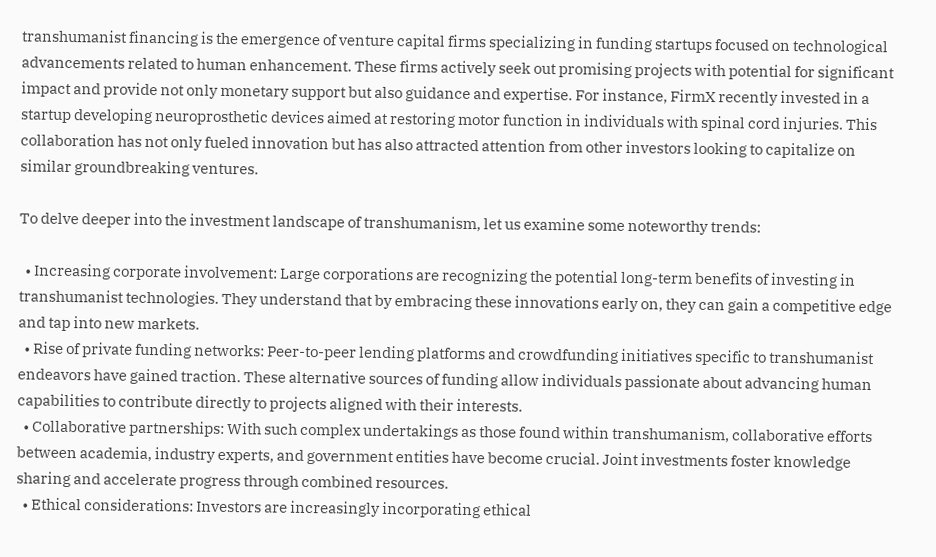transhumanist financing is the emergence of venture capital firms specializing in funding startups focused on technological advancements related to human enhancement. These firms actively seek out promising projects with potential for significant impact and provide not only monetary support but also guidance and expertise. For instance, FirmX recently invested in a startup developing neuroprosthetic devices aimed at restoring motor function in individuals with spinal cord injuries. This collaboration has not only fueled innovation but has also attracted attention from other investors looking to capitalize on similar groundbreaking ventures.

To delve deeper into the investment landscape of transhumanism, let us examine some noteworthy trends:

  • Increasing corporate involvement: Large corporations are recognizing the potential long-term benefits of investing in transhumanist technologies. They understand that by embracing these innovations early on, they can gain a competitive edge and tap into new markets.
  • Rise of private funding networks: Peer-to-peer lending platforms and crowdfunding initiatives specific to transhumanist endeavors have gained traction. These alternative sources of funding allow individuals passionate about advancing human capabilities to contribute directly to projects aligned with their interests.
  • Collaborative partnerships: With such complex undertakings as those found within transhumanism, collaborative efforts between academia, industry experts, and government entities have become crucial. Joint investments foster knowledge sharing and accelerate progress through combined resources.
  • Ethical considerations: Investors are increasingly incorporating ethical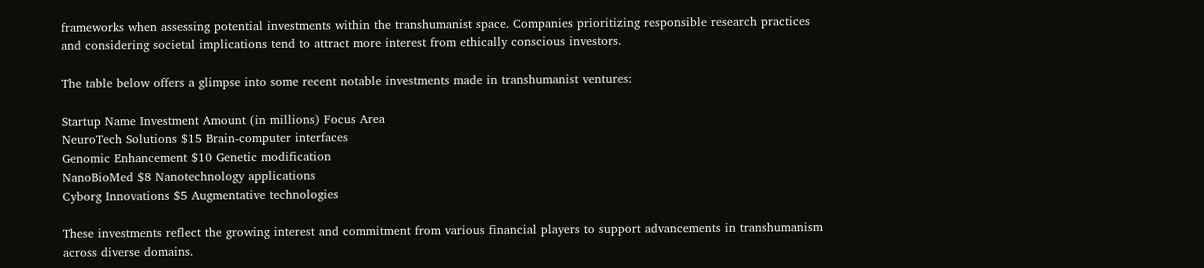frameworks when assessing potential investments within the transhumanist space. Companies prioritizing responsible research practices and considering societal implications tend to attract more interest from ethically conscious investors.

The table below offers a glimpse into some recent notable investments made in transhumanist ventures:

Startup Name Investment Amount (in millions) Focus Area
NeuroTech Solutions $15 Brain-computer interfaces
Genomic Enhancement $10 Genetic modification
NanoBioMed $8 Nanotechnology applications
Cyborg Innovations $5 Augmentative technologies

These investments reflect the growing interest and commitment from various financial players to support advancements in transhumanism across diverse domains.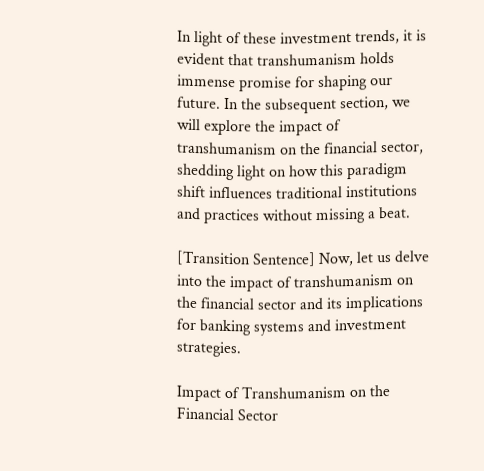In light of these investment trends, it is evident that transhumanism holds immense promise for shaping our future. In the subsequent section, we will explore the impact of transhumanism on the financial sector, shedding light on how this paradigm shift influences traditional institutions and practices without missing a beat.

[Transition Sentence] Now, let us delve into the impact of transhumanism on the financial sector and its implications for banking systems and investment strategies.

Impact of Transhumanism on the Financial Sector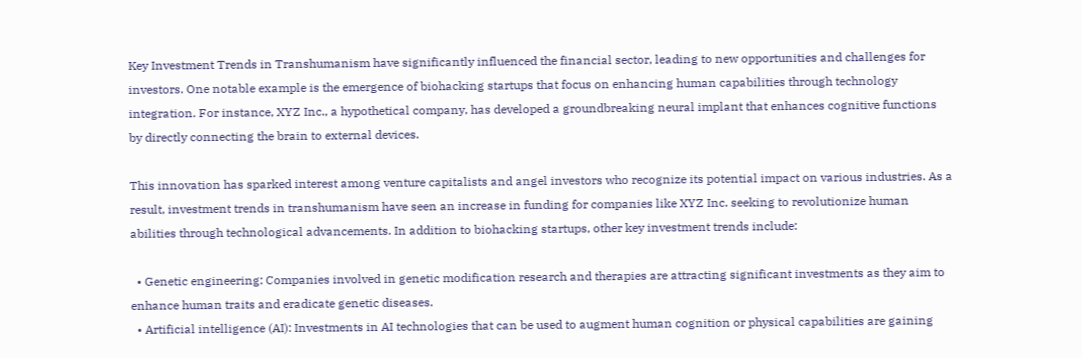Key Investment Trends in Transhumanism have significantly influenced the financial sector, leading to new opportunities and challenges for investors. One notable example is the emergence of biohacking startups that focus on enhancing human capabilities through technology integration. For instance, XYZ Inc., a hypothetical company, has developed a groundbreaking neural implant that enhances cognitive functions by directly connecting the brain to external devices.

This innovation has sparked interest among venture capitalists and angel investors who recognize its potential impact on various industries. As a result, investment trends in transhumanism have seen an increase in funding for companies like XYZ Inc. seeking to revolutionize human abilities through technological advancements. In addition to biohacking startups, other key investment trends include:

  • Genetic engineering: Companies involved in genetic modification research and therapies are attracting significant investments as they aim to enhance human traits and eradicate genetic diseases.
  • Artificial intelligence (AI): Investments in AI technologies that can be used to augment human cognition or physical capabilities are gaining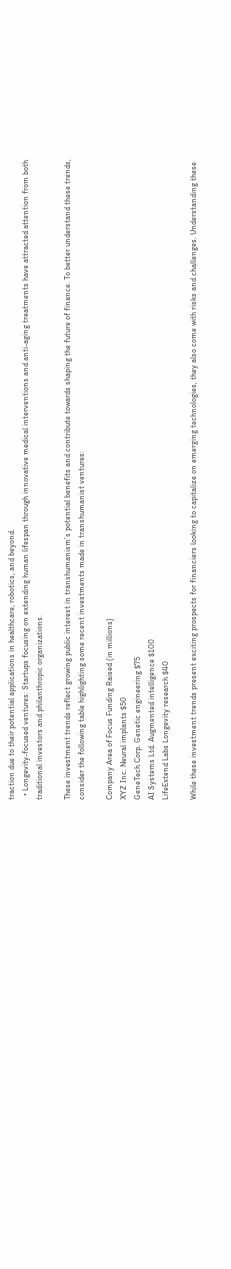traction due to their potential applications in healthcare, robotics, and beyond.
  • Longevity-focused ventures: Startups focusing on extending human lifespan through innovative medical interventions and anti-aging treatments have attracted attention from both traditional investors and philanthropic organizations.

These investment trends reflect growing public interest in transhumanism’s potential benefits and contribute towards shaping the future of finance. To better understand these trends, consider the following table highlighting some recent investments made in transhumanist ventures:

Company Area of Focus Funding Raised (in millions)
XYZ Inc. Neural implants $50
GeneTech Corp. Genetic engineering $75
AI Systems Ltd. Augmented intelligence $100
LifeExtend Labs Longevity research $40

While these investment trends present exciting prospects for financiers looking to capitalize on emerging technologies, they also come with risks and challenges. Understanding these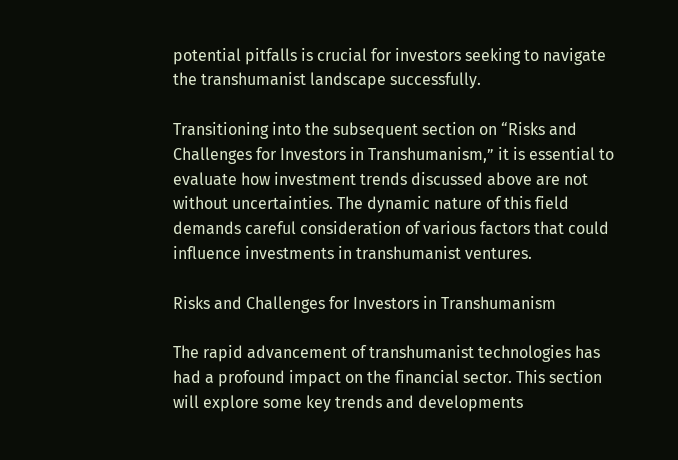potential pitfalls is crucial for investors seeking to navigate the transhumanist landscape successfully.

Transitioning into the subsequent section on “Risks and Challenges for Investors in Transhumanism,” it is essential to evaluate how investment trends discussed above are not without uncertainties. The dynamic nature of this field demands careful consideration of various factors that could influence investments in transhumanist ventures.

Risks and Challenges for Investors in Transhumanism

The rapid advancement of transhumanist technologies has had a profound impact on the financial sector. This section will explore some key trends and developments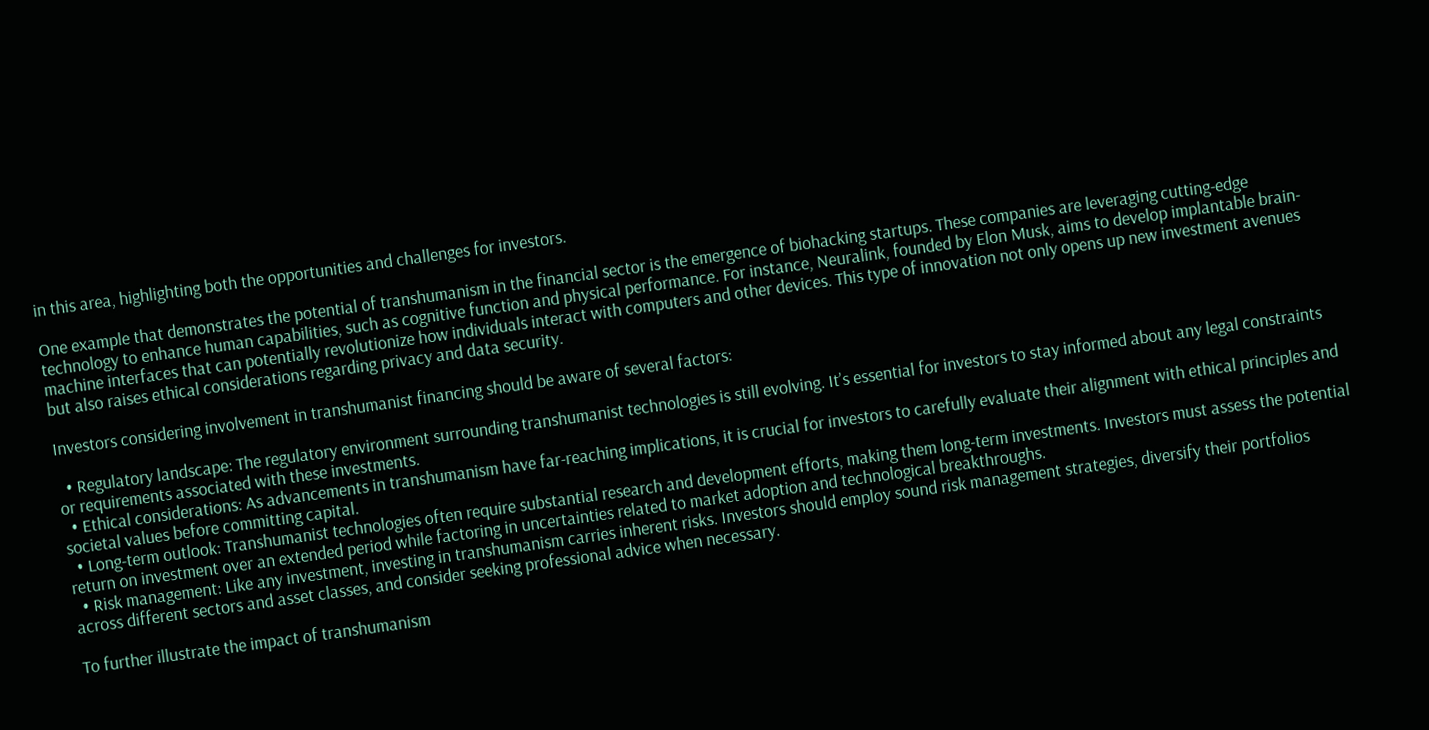in this area, highlighting both the opportunities and challenges for investors.

One example that demonstrates the potential of transhumanism in the financial sector is the emergence of biohacking startups. These companies are leveraging cutting-edge technology to enhance human capabilities, such as cognitive function and physical performance. For instance, Neuralink, founded by Elon Musk, aims to develop implantable brain-machine interfaces that can potentially revolutionize how individuals interact with computers and other devices. This type of innovation not only opens up new investment avenues but also raises ethical considerations regarding privacy and data security.

Investors considering involvement in transhumanist financing should be aware of several factors:

  • Regulatory landscape: The regulatory environment surrounding transhumanist technologies is still evolving. It’s essential for investors to stay informed about any legal constraints or requirements associated with these investments.
  • Ethical considerations: As advancements in transhumanism have far-reaching implications, it is crucial for investors to carefully evaluate their alignment with ethical principles and societal values before committing capital.
  • Long-term outlook: Transhumanist technologies often require substantial research and development efforts, making them long-term investments. Investors must assess the potential return on investment over an extended period while factoring in uncertainties related to market adoption and technological breakthroughs.
  • Risk management: Like any investment, investing in transhumanism carries inherent risks. Investors should employ sound risk management strategies, diversify their portfolios across different sectors and asset classes, and consider seeking professional advice when necessary.

To further illustrate the impact of transhumanism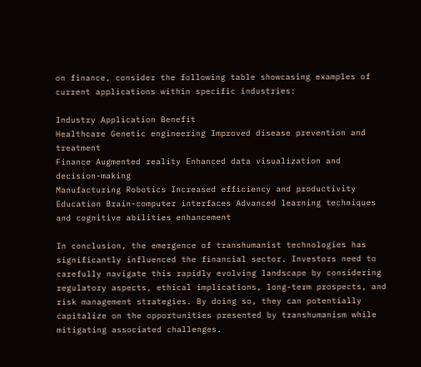on finance, consider the following table showcasing examples of current applications within specific industries:

Industry Application Benefit
Healthcare Genetic engineering Improved disease prevention and treatment
Finance Augmented reality Enhanced data visualization and decision-making
Manufacturing Robotics Increased efficiency and productivity
Education Brain-computer interfaces Advanced learning techniques and cognitive abilities enhancement

In conclusion, the emergence of transhumanist technologies has significantly influenced the financial sector. Investors need to carefully navigate this rapidly evolving landscape by considering regulatory aspects, ethical implications, long-term prospects, and risk management strategies. By doing so, they can potentially capitalize on the opportunities presented by transhumanism while mitigating associated challenges.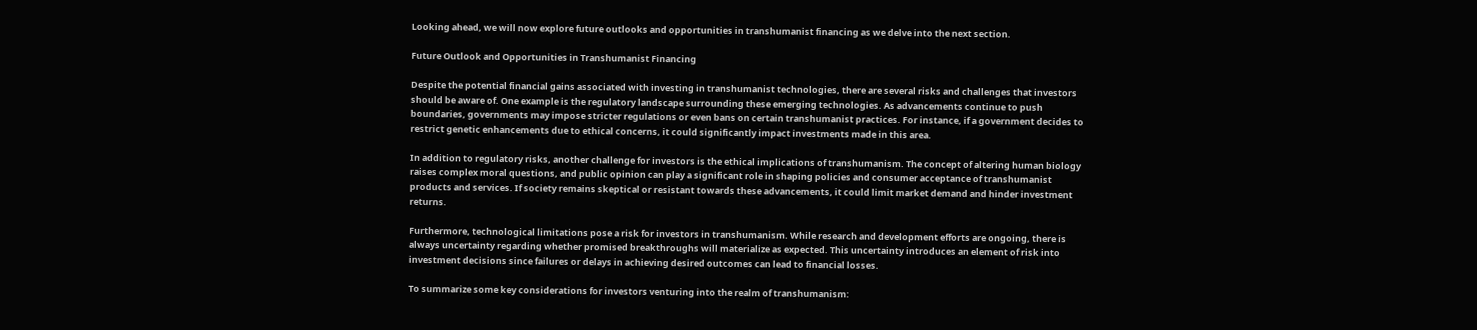Looking ahead, we will now explore future outlooks and opportunities in transhumanist financing as we delve into the next section.

Future Outlook and Opportunities in Transhumanist Financing

Despite the potential financial gains associated with investing in transhumanist technologies, there are several risks and challenges that investors should be aware of. One example is the regulatory landscape surrounding these emerging technologies. As advancements continue to push boundaries, governments may impose stricter regulations or even bans on certain transhumanist practices. For instance, if a government decides to restrict genetic enhancements due to ethical concerns, it could significantly impact investments made in this area.

In addition to regulatory risks, another challenge for investors is the ethical implications of transhumanism. The concept of altering human biology raises complex moral questions, and public opinion can play a significant role in shaping policies and consumer acceptance of transhumanist products and services. If society remains skeptical or resistant towards these advancements, it could limit market demand and hinder investment returns.

Furthermore, technological limitations pose a risk for investors in transhumanism. While research and development efforts are ongoing, there is always uncertainty regarding whether promised breakthroughs will materialize as expected. This uncertainty introduces an element of risk into investment decisions since failures or delays in achieving desired outcomes can lead to financial losses.

To summarize some key considerations for investors venturing into the realm of transhumanism: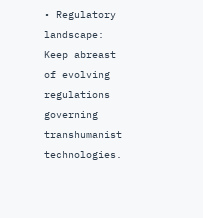• Regulatory landscape: Keep abreast of evolving regulations governing transhumanist technologies.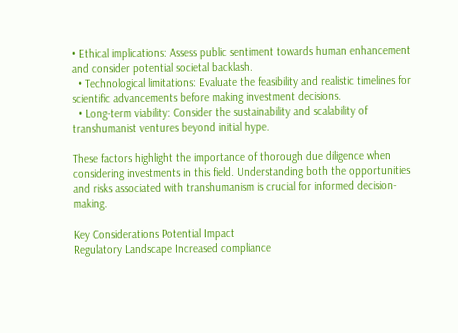• Ethical implications: Assess public sentiment towards human enhancement and consider potential societal backlash.
  • Technological limitations: Evaluate the feasibility and realistic timelines for scientific advancements before making investment decisions.
  • Long-term viability: Consider the sustainability and scalability of transhumanist ventures beyond initial hype.

These factors highlight the importance of thorough due diligence when considering investments in this field. Understanding both the opportunities and risks associated with transhumanism is crucial for informed decision-making.

Key Considerations Potential Impact
Regulatory Landscape Increased compliance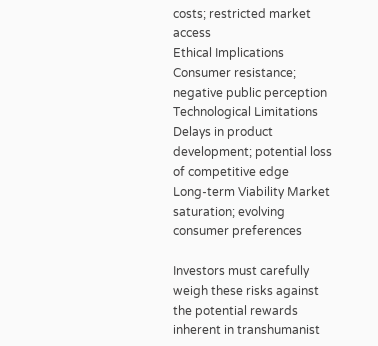costs; restricted market access
Ethical Implications Consumer resistance; negative public perception
Technological Limitations Delays in product development; potential loss of competitive edge
Long-term Viability Market saturation; evolving consumer preferences

Investors must carefully weigh these risks against the potential rewards inherent in transhumanist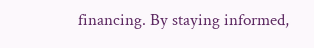financing. By staying informed,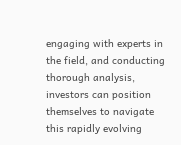engaging with experts in the field, and conducting thorough analysis, investors can position themselves to navigate this rapidly evolving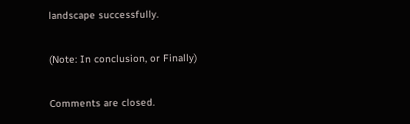landscape successfully.

(Note: In conclusion, or Finally)

Comments are closed.